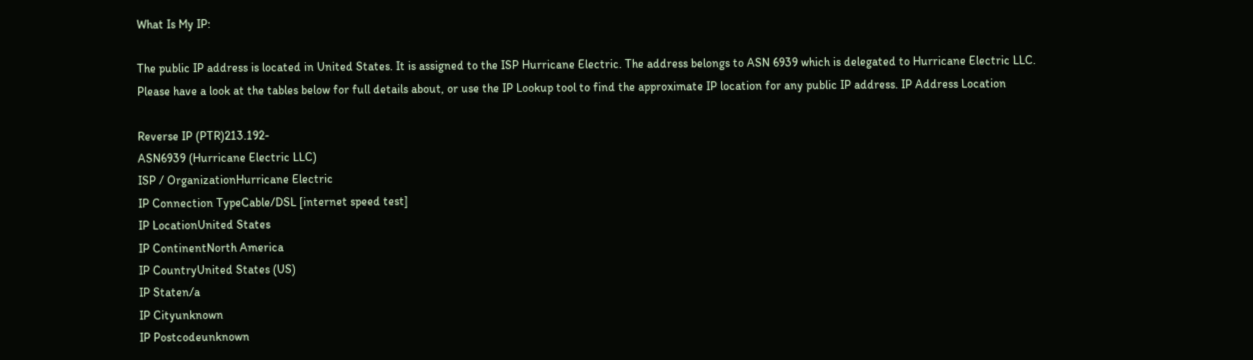What Is My IP:

The public IP address is located in United States. It is assigned to the ISP Hurricane Electric. The address belongs to ASN 6939 which is delegated to Hurricane Electric LLC.
Please have a look at the tables below for full details about, or use the IP Lookup tool to find the approximate IP location for any public IP address. IP Address Location

Reverse IP (PTR)213.192-
ASN6939 (Hurricane Electric LLC)
ISP / OrganizationHurricane Electric
IP Connection TypeCable/DSL [internet speed test]
IP LocationUnited States
IP ContinentNorth America
IP CountryUnited States (US)
IP Staten/a
IP Cityunknown
IP Postcodeunknown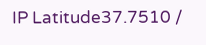IP Latitude37.7510 /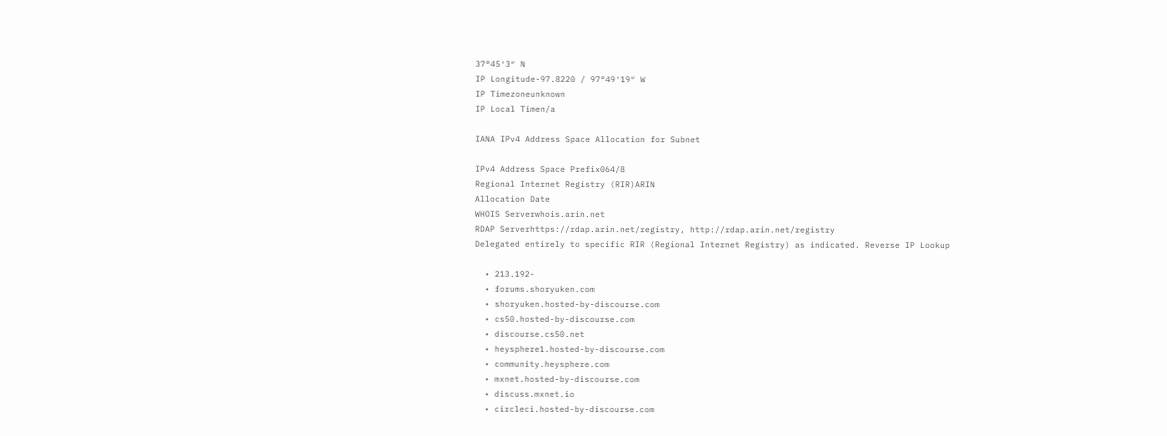37°45′3″ N
IP Longitude-97.8220 / 97°49′19″ W
IP Timezoneunknown
IP Local Timen/a

IANA IPv4 Address Space Allocation for Subnet

IPv4 Address Space Prefix064/8
Regional Internet Registry (RIR)ARIN
Allocation Date
WHOIS Serverwhois.arin.net
RDAP Serverhttps://rdap.arin.net/registry, http://rdap.arin.net/registry
Delegated entirely to specific RIR (Regional Internet Registry) as indicated. Reverse IP Lookup

  • 213.192-
  • forums.shoryuken.com
  • shoryuken.hosted-by-discourse.com
  • cs50.hosted-by-discourse.com
  • discourse.cs50.net
  • heysphere1.hosted-by-discourse.com
  • community.heysphere.com
  • mxnet.hosted-by-discourse.com
  • discuss.mxnet.io
  • circleci.hosted-by-discourse.com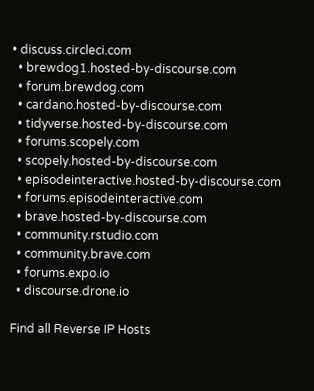• discuss.circleci.com
  • brewdog1.hosted-by-discourse.com
  • forum.brewdog.com
  • cardano.hosted-by-discourse.com
  • tidyverse.hosted-by-discourse.com
  • forums.scopely.com
  • scopely.hosted-by-discourse.com
  • episodeinteractive.hosted-by-discourse.com
  • forums.episodeinteractive.com
  • brave.hosted-by-discourse.com
  • community.rstudio.com
  • community.brave.com
  • forums.expo.io
  • discourse.drone.io

Find all Reverse IP Hosts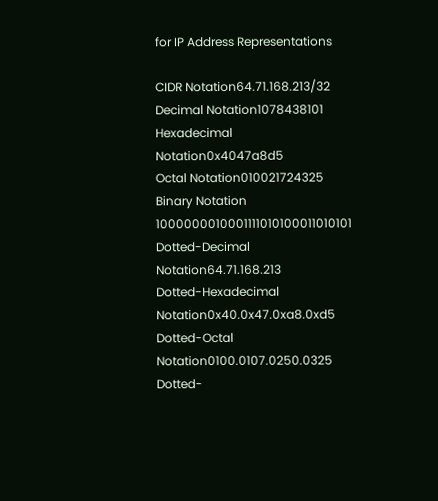for IP Address Representations

CIDR Notation64.71.168.213/32
Decimal Notation1078438101
Hexadecimal Notation0x4047a8d5
Octal Notation010021724325
Binary Notation 1000000010001111010100011010101
Dotted-Decimal Notation64.71.168.213
Dotted-Hexadecimal Notation0x40.0x47.0xa8.0xd5
Dotted-Octal Notation0100.0107.0250.0325
Dotted-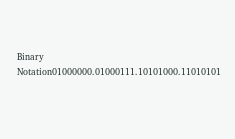Binary Notation01000000.01000111.10101000.11010101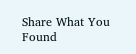Share What You Found